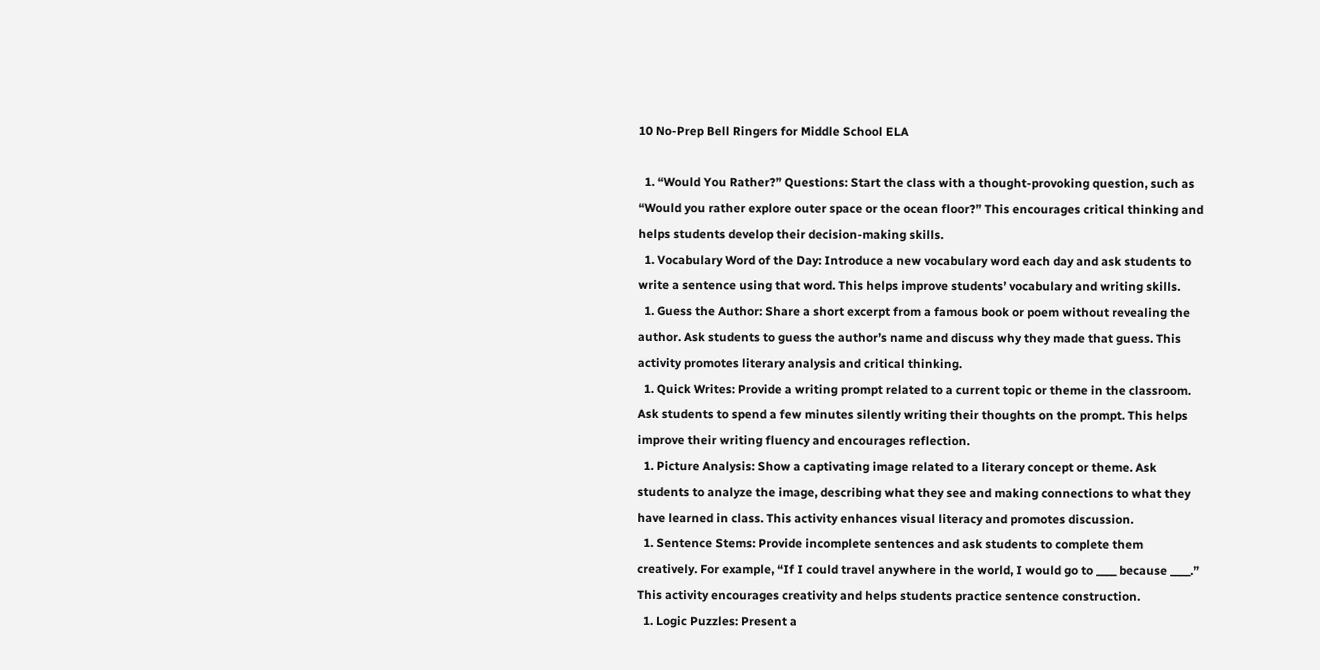10 No-Prep Bell Ringers for Middle School ELA

  1. “Would You Rather?” Questions: Start the class with a thought-provoking question, such as “Would you rather explore outer space or the ocean floor?” This encourages critical thinking and helps students develop their decision-making skills.
  1. Vocabulary Word of the Day: Introduce a new vocabulary word each day and ask students to write a sentence using that word. This helps improve students’ vocabulary and writing skills.
  1. Guess the Author: Share a short excerpt from a famous book or poem without revealing the author. Ask students to guess the author’s name and discuss why they made that guess. This activity promotes literary analysis and critical thinking.
  1. Quick Writes: Provide a writing prompt related to a current topic or theme in the classroom. Ask students to spend a few minutes silently writing their thoughts on the prompt. This helps improve their writing fluency and encourages reflection.
  1. Picture Analysis: Show a captivating image related to a literary concept or theme. Ask students to analyze the image, describing what they see and making connections to what they have learned in class. This activity enhances visual literacy and promotes discussion.
  1. Sentence Stems: Provide incomplete sentences and ask students to complete them creatively. For example, “If I could travel anywhere in the world, I would go to ____ because ____.” This activity encourages creativity and helps students practice sentence construction.
  1. Logic Puzzles: Present a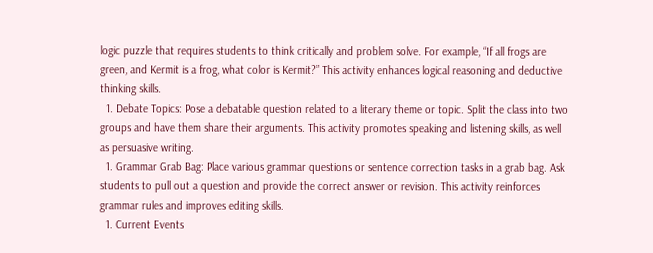logic puzzle that requires students to think critically and problem solve. For example, “If all frogs are green, and Kermit is a frog, what color is Kermit?” This activity enhances logical reasoning and deductive thinking skills.
  1. Debate Topics: Pose a debatable question related to a literary theme or topic. Split the class into two groups and have them share their arguments. This activity promotes speaking and listening skills, as well as persuasive writing.
  1. Grammar Grab Bag: Place various grammar questions or sentence correction tasks in a grab bag. Ask students to pull out a question and provide the correct answer or revision. This activity reinforces grammar rules and improves editing skills.
  1. Current Events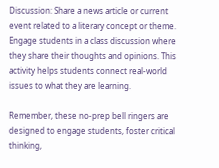Discussion: Share a news article or current event related to a literary concept or theme. Engage students in a class discussion where they share their thoughts and opinions. This activity helps students connect real-world issues to what they are learning.

Remember, these no-prep bell ringers are designed to engage students, foster critical thinking,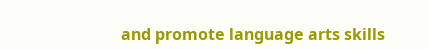and promote language arts skills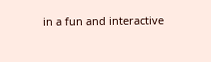in a fun and interactive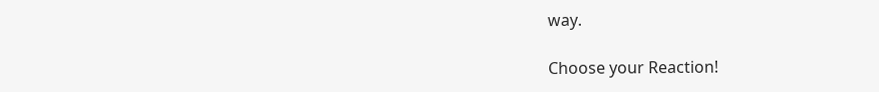way.

Choose your Reaction!